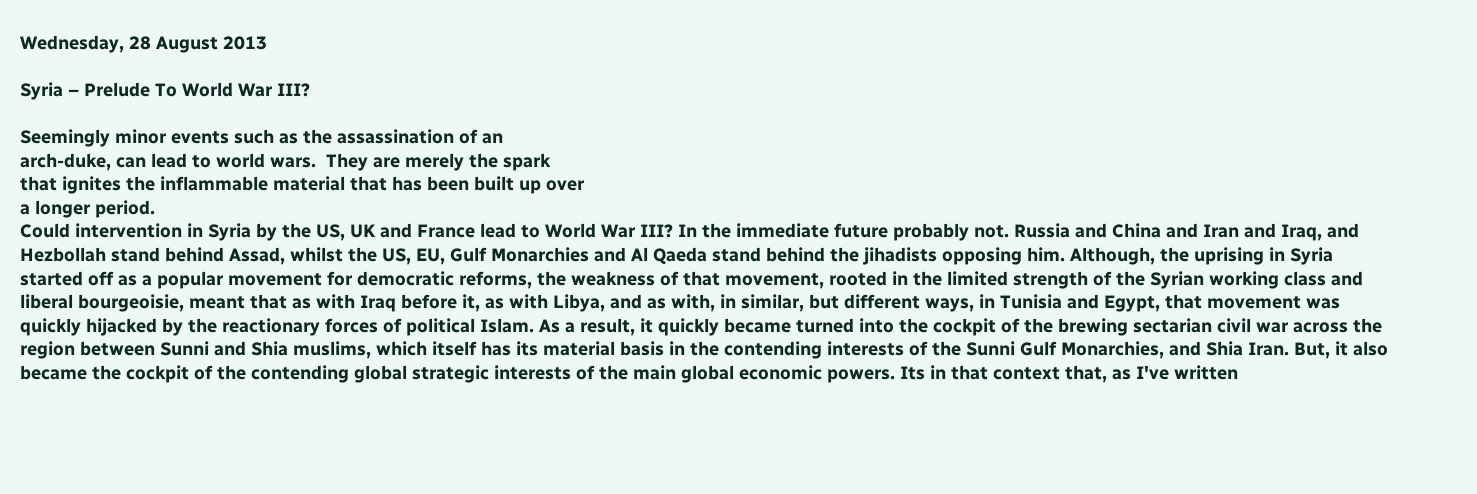Wednesday, 28 August 2013

Syria – Prelude To World War III?

Seemingly minor events such as the assassination of an
arch-duke, can lead to world wars.  They are merely the spark
that ignites the inflammable material that has been built up over
a longer period.
Could intervention in Syria by the US, UK and France lead to World War III? In the immediate future probably not. Russia and China and Iran and Iraq, and Hezbollah stand behind Assad, whilst the US, EU, Gulf Monarchies and Al Qaeda stand behind the jihadists opposing him. Although, the uprising in Syria started off as a popular movement for democratic reforms, the weakness of that movement, rooted in the limited strength of the Syrian working class and liberal bourgeoisie, meant that as with Iraq before it, as with Libya, and as with, in similar, but different ways, in Tunisia and Egypt, that movement was quickly hijacked by the reactionary forces of political Islam. As a result, it quickly became turned into the cockpit of the brewing sectarian civil war across the region between Sunni and Shia muslims, which itself has its material basis in the contending interests of the Sunni Gulf Monarchies, and Shia Iran. But, it also became the cockpit of the contending global strategic interests of the main global economic powers. Its in that context that, as I've written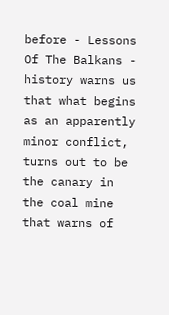before - Lessons Of The Balkans - history warns us that what begins as an apparently minor conflict, turns out to be the canary in the coal mine that warns of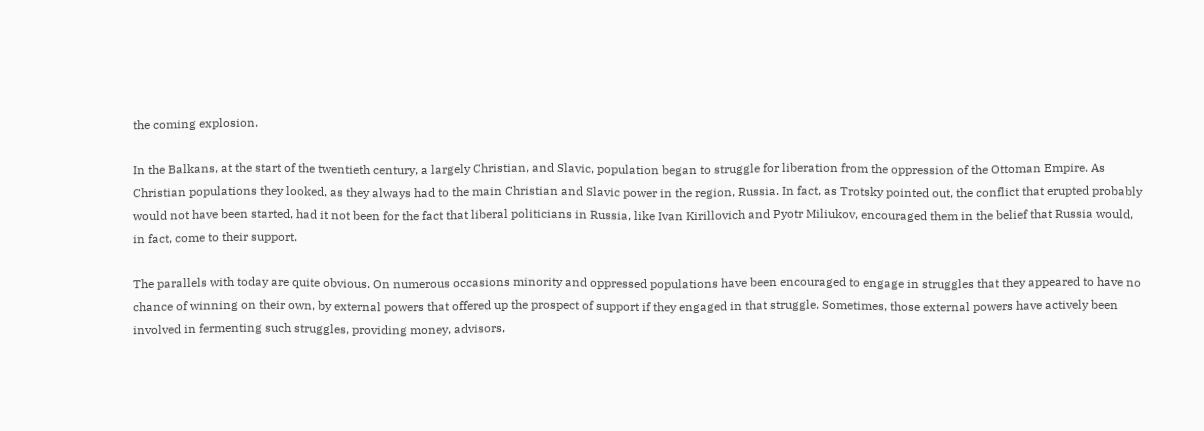the coming explosion.

In the Balkans, at the start of the twentieth century, a largely Christian, and Slavic, population began to struggle for liberation from the oppression of the Ottoman Empire. As Christian populations they looked, as they always had to the main Christian and Slavic power in the region, Russia. In fact, as Trotsky pointed out, the conflict that erupted probably would not have been started, had it not been for the fact that liberal politicians in Russia, like Ivan Kirillovich and Pyotr Miliukov, encouraged them in the belief that Russia would, in fact, come to their support.

The parallels with today are quite obvious. On numerous occasions minority and oppressed populations have been encouraged to engage in struggles that they appeared to have no chance of winning on their own, by external powers that offered up the prospect of support if they engaged in that struggle. Sometimes, those external powers have actively been involved in fermenting such struggles, providing money, advisors,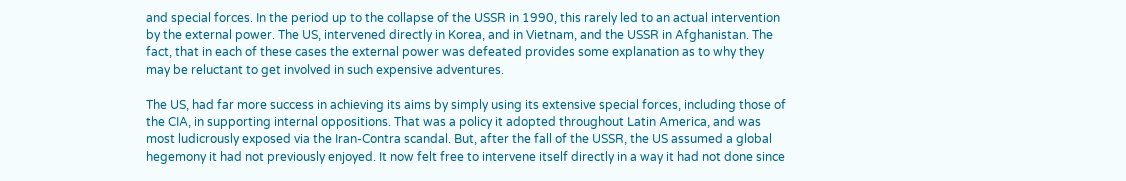and special forces. In the period up to the collapse of the USSR in 1990, this rarely led to an actual intervention by the external power. The US, intervened directly in Korea, and in Vietnam, and the USSR in Afghanistan. The fact, that in each of these cases the external power was defeated provides some explanation as to why they may be reluctant to get involved in such expensive adventures.

The US, had far more success in achieving its aims by simply using its extensive special forces, including those of the CIA, in supporting internal oppositions. That was a policy it adopted throughout Latin America, and was most ludicrously exposed via the Iran-Contra scandal. But, after the fall of the USSR, the US assumed a global hegemony it had not previously enjoyed. It now felt free to intervene itself directly in a way it had not done since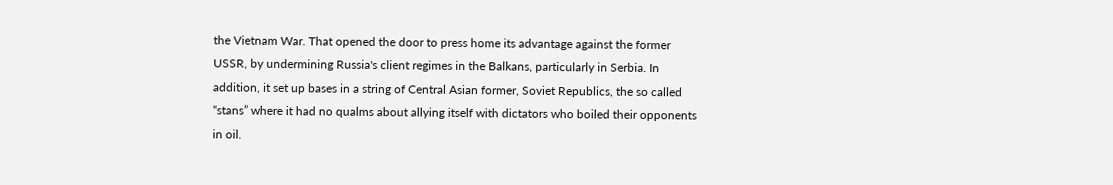the Vietnam War. That opened the door to press home its advantage against the former USSR, by undermining Russia's client regimes in the Balkans, particularly in Serbia. In addition, it set up bases in a string of Central Asian former, Soviet Republics, the so called “stans” where it had no qualms about allying itself with dictators who boiled their opponents in oil.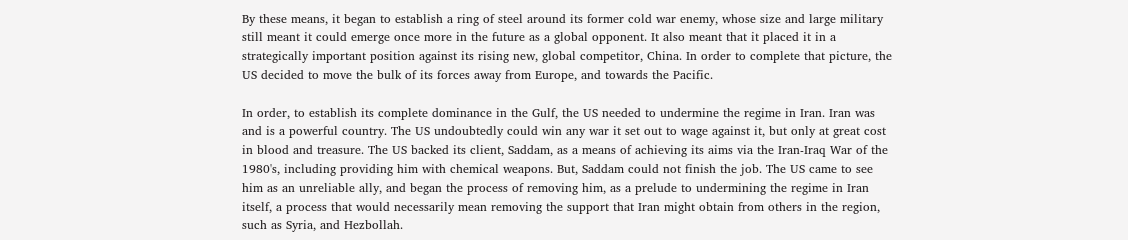By these means, it began to establish a ring of steel around its former cold war enemy, whose size and large military still meant it could emerge once more in the future as a global opponent. It also meant that it placed it in a strategically important position against its rising new, global competitor, China. In order to complete that picture, the US decided to move the bulk of its forces away from Europe, and towards the Pacific.

In order, to establish its complete dominance in the Gulf, the US needed to undermine the regime in Iran. Iran was and is a powerful country. The US undoubtedly could win any war it set out to wage against it, but only at great cost in blood and treasure. The US backed its client, Saddam, as a means of achieving its aims via the Iran-Iraq War of the 1980's, including providing him with chemical weapons. But, Saddam could not finish the job. The US came to see him as an unreliable ally, and began the process of removing him, as a prelude to undermining the regime in Iran itself, a process that would necessarily mean removing the support that Iran might obtain from others in the region, such as Syria, and Hezbollah.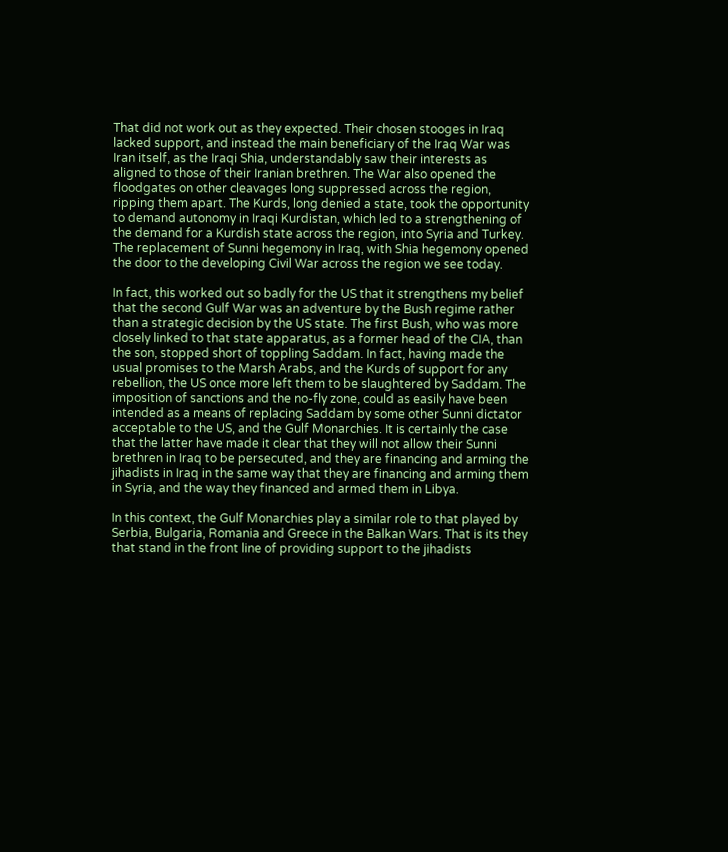That did not work out as they expected. Their chosen stooges in Iraq lacked support, and instead the main beneficiary of the Iraq War was Iran itself, as the Iraqi Shia, understandably saw their interests as aligned to those of their Iranian brethren. The War also opened the floodgates on other cleavages long suppressed across the region, ripping them apart. The Kurds, long denied a state, took the opportunity to demand autonomy in Iraqi Kurdistan, which led to a strengthening of the demand for a Kurdish state across the region, into Syria and Turkey. The replacement of Sunni hegemony in Iraq, with Shia hegemony opened the door to the developing Civil War across the region we see today.

In fact, this worked out so badly for the US that it strengthens my belief that the second Gulf War was an adventure by the Bush regime rather than a strategic decision by the US state. The first Bush, who was more closely linked to that state apparatus, as a former head of the CIA, than the son, stopped short of toppling Saddam. In fact, having made the usual promises to the Marsh Arabs, and the Kurds of support for any rebellion, the US once more left them to be slaughtered by Saddam. The imposition of sanctions and the no-fly zone, could as easily have been intended as a means of replacing Saddam by some other Sunni dictator acceptable to the US, and the Gulf Monarchies. It is certainly the case that the latter have made it clear that they will not allow their Sunni brethren in Iraq to be persecuted, and they are financing and arming the jihadists in Iraq in the same way that they are financing and arming them in Syria, and the way they financed and armed them in Libya.

In this context, the Gulf Monarchies play a similar role to that played by Serbia, Bulgaria, Romania and Greece in the Balkan Wars. That is its they that stand in the front line of providing support to the jihadists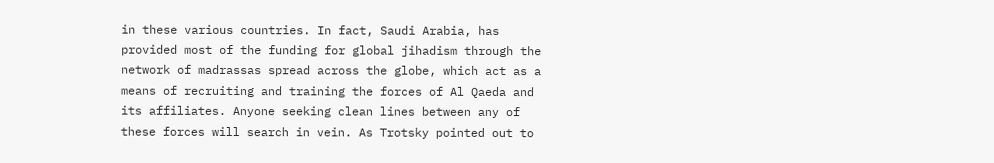in these various countries. In fact, Saudi Arabia, has provided most of the funding for global jihadism through the network of madrassas spread across the globe, which act as a means of recruiting and training the forces of Al Qaeda and its affiliates. Anyone seeking clean lines between any of these forces will search in vein. As Trotsky pointed out to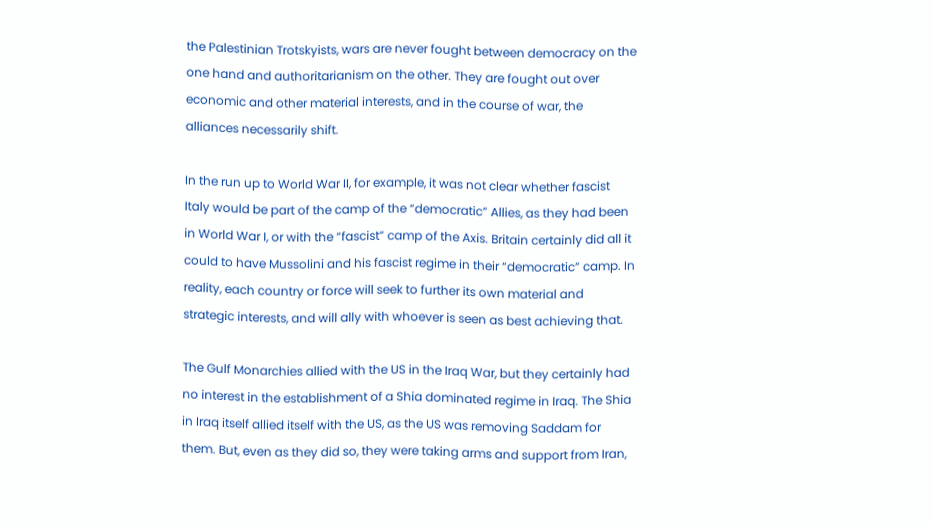the Palestinian Trotskyists, wars are never fought between democracy on the one hand and authoritarianism on the other. They are fought out over economic and other material interests, and in the course of war, the alliances necessarily shift.

In the run up to World War II, for example, it was not clear whether fascist Italy would be part of the camp of the “democratic” Allies, as they had been in World War I, or with the “fascist” camp of the Axis. Britain certainly did all it could to have Mussolini and his fascist regime in their “democratic” camp. In reality, each country or force will seek to further its own material and strategic interests, and will ally with whoever is seen as best achieving that.

The Gulf Monarchies allied with the US in the Iraq War, but they certainly had no interest in the establishment of a Shia dominated regime in Iraq. The Shia in Iraq itself allied itself with the US, as the US was removing Saddam for them. But, even as they did so, they were taking arms and support from Iran,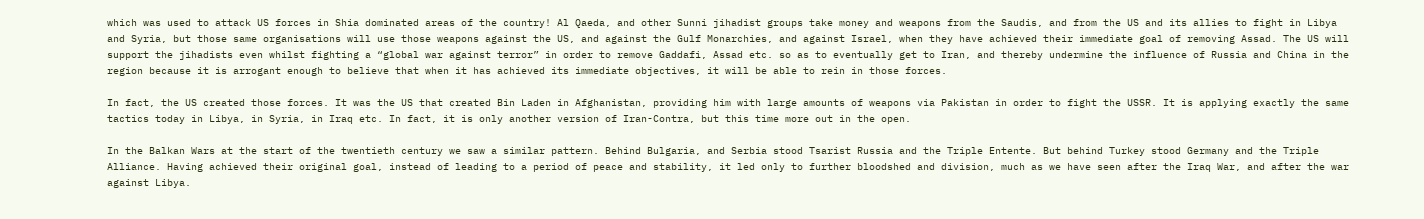which was used to attack US forces in Shia dominated areas of the country! Al Qaeda, and other Sunni jihadist groups take money and weapons from the Saudis, and from the US and its allies to fight in Libya and Syria, but those same organisations will use those weapons against the US, and against the Gulf Monarchies, and against Israel, when they have achieved their immediate goal of removing Assad. The US will support the jihadists even whilst fighting a “global war against terror” in order to remove Gaddafi, Assad etc. so as to eventually get to Iran, and thereby undermine the influence of Russia and China in the region because it is arrogant enough to believe that when it has achieved its immediate objectives, it will be able to rein in those forces.

In fact, the US created those forces. It was the US that created Bin Laden in Afghanistan, providing him with large amounts of weapons via Pakistan in order to fight the USSR. It is applying exactly the same tactics today in Libya, in Syria, in Iraq etc. In fact, it is only another version of Iran-Contra, but this time more out in the open.

In the Balkan Wars at the start of the twentieth century we saw a similar pattern. Behind Bulgaria, and Serbia stood Tsarist Russia and the Triple Entente. But behind Turkey stood Germany and the Triple Alliance. Having achieved their original goal, instead of leading to a period of peace and stability, it led only to further bloodshed and division, much as we have seen after the Iraq War, and after the war against Libya.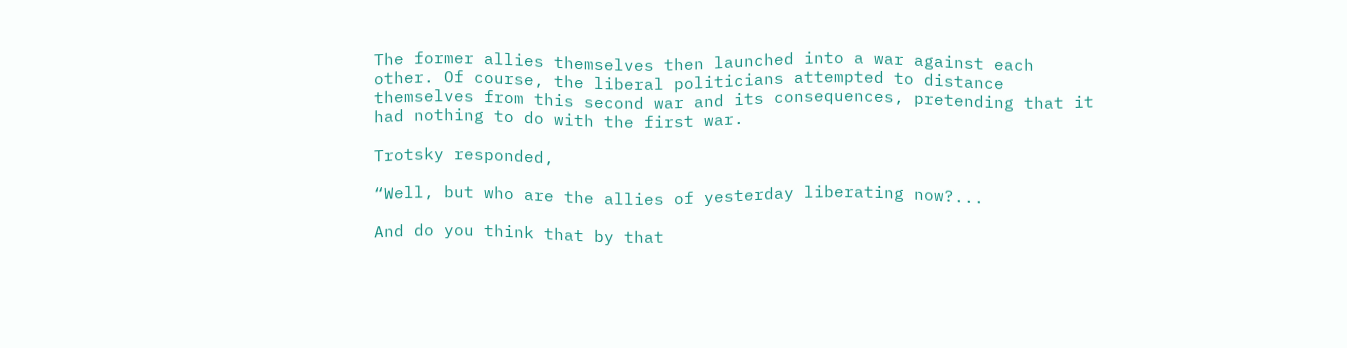The former allies themselves then launched into a war against each other. Of course, the liberal politicians attempted to distance themselves from this second war and its consequences, pretending that it had nothing to do with the first war.

Trotsky responded,

“Well, but who are the allies of yesterday liberating now?...

And do you think that by that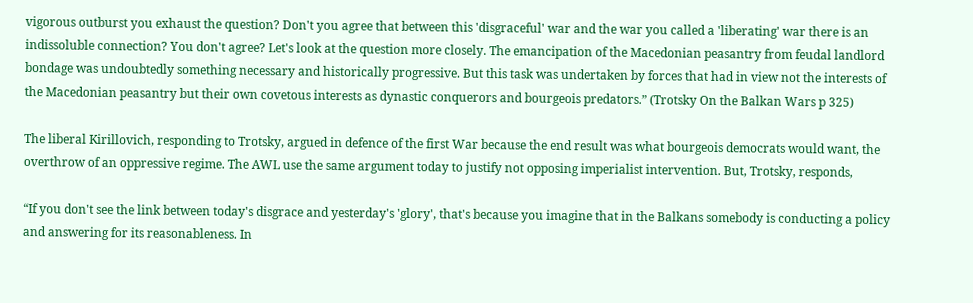vigorous outburst you exhaust the question? Don't you agree that between this 'disgraceful' war and the war you called a 'liberating' war there is an indissoluble connection? You don't agree? Let's look at the question more closely. The emancipation of the Macedonian peasantry from feudal landlord bondage was undoubtedly something necessary and historically progressive. But this task was undertaken by forces that had in view not the interests of the Macedonian peasantry but their own covetous interests as dynastic conquerors and bourgeois predators.” (Trotsky On the Balkan Wars p 325)

The liberal Kirillovich, responding to Trotsky, argued in defence of the first War because the end result was what bourgeois democrats would want, the overthrow of an oppressive regime. The AWL use the same argument today to justify not opposing imperialist intervention. But, Trotsky, responds,

“If you don't see the link between today's disgrace and yesterday's 'glory', that's because you imagine that in the Balkans somebody is conducting a policy and answering for its reasonableness. In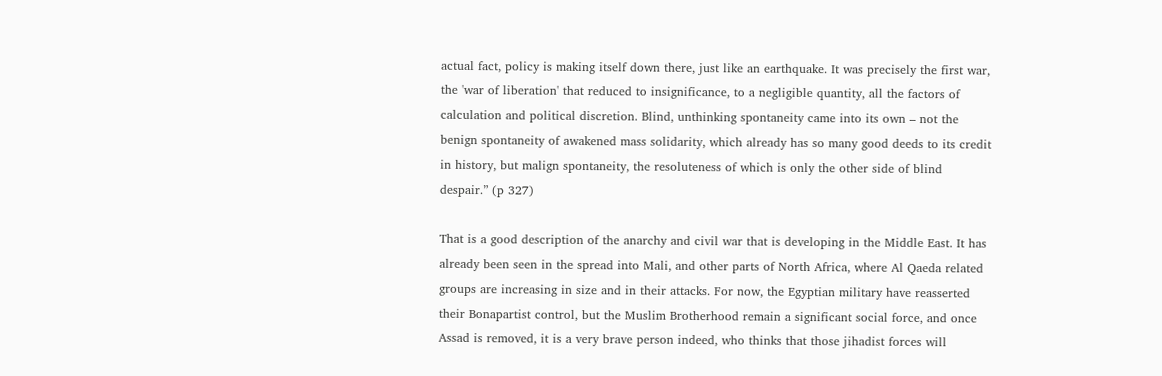actual fact, policy is making itself down there, just like an earthquake. It was precisely the first war, the 'war of liberation' that reduced to insignificance, to a negligible quantity, all the factors of calculation and political discretion. Blind, unthinking spontaneity came into its own – not the benign spontaneity of awakened mass solidarity, which already has so many good deeds to its credit in history, but malign spontaneity, the resoluteness of which is only the other side of blind despair.” (p 327)

That is a good description of the anarchy and civil war that is developing in the Middle East. It has already been seen in the spread into Mali, and other parts of North Africa, where Al Qaeda related groups are increasing in size and in their attacks. For now, the Egyptian military have reasserted their Bonapartist control, but the Muslim Brotherhood remain a significant social force, and once Assad is removed, it is a very brave person indeed, who thinks that those jihadist forces will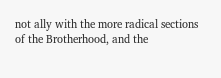not ally with the more radical sections of the Brotherhood, and the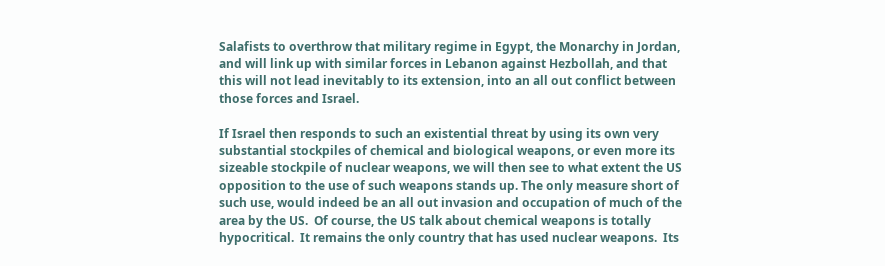Salafists to overthrow that military regime in Egypt, the Monarchy in Jordan, and will link up with similar forces in Lebanon against Hezbollah, and that this will not lead inevitably to its extension, into an all out conflict between those forces and Israel.

If Israel then responds to such an existential threat by using its own very substantial stockpiles of chemical and biological weapons, or even more its sizeable stockpile of nuclear weapons, we will then see to what extent the US opposition to the use of such weapons stands up. The only measure short of such use, would indeed be an all out invasion and occupation of much of the area by the US.  Of course, the US talk about chemical weapons is totally hypocritical.  It remains the only country that has used nuclear weapons.  Its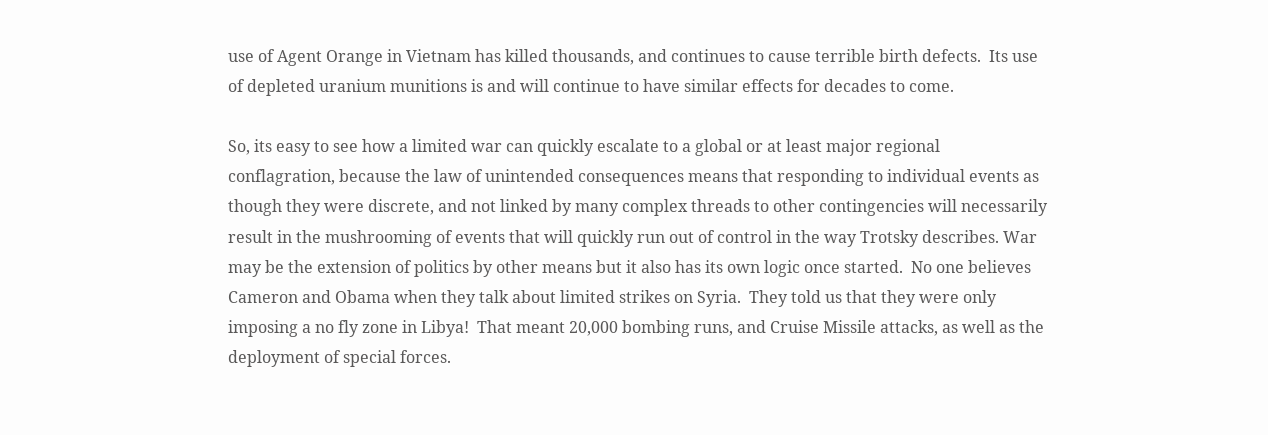use of Agent Orange in Vietnam has killed thousands, and continues to cause terrible birth defects.  Its use of depleted uranium munitions is and will continue to have similar effects for decades to come.

So, its easy to see how a limited war can quickly escalate to a global or at least major regional conflagration, because the law of unintended consequences means that responding to individual events as though they were discrete, and not linked by many complex threads to other contingencies will necessarily result in the mushrooming of events that will quickly run out of control in the way Trotsky describes. War may be the extension of politics by other means but it also has its own logic once started.  No one believes Cameron and Obama when they talk about limited strikes on Syria.  They told us that they were only imposing a no fly zone in Libya!  That meant 20,000 bombing runs, and Cruise Missile attacks, as well as the deployment of special forces.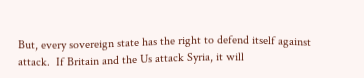But, every sovereign state has the right to defend itself against attack.  If Britain and the Us attack Syria, it will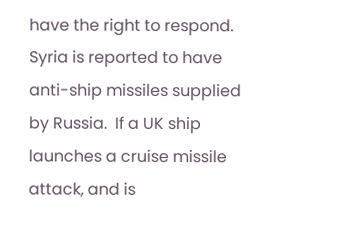have the right to respond.  Syria is reported to have anti-ship missiles supplied by Russia.  If a UK ship launches a cruise missile attack, and is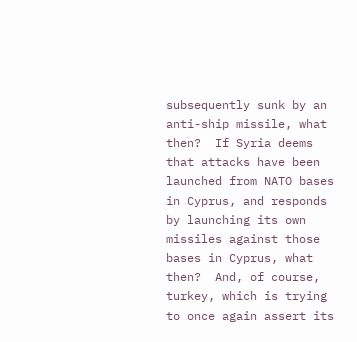subsequently sunk by an anti-ship missile, what then?  If Syria deems that attacks have been launched from NATO bases in Cyprus, and responds by launching its own missiles against those bases in Cyprus, what then?  And, of course, turkey, which is trying to once again assert its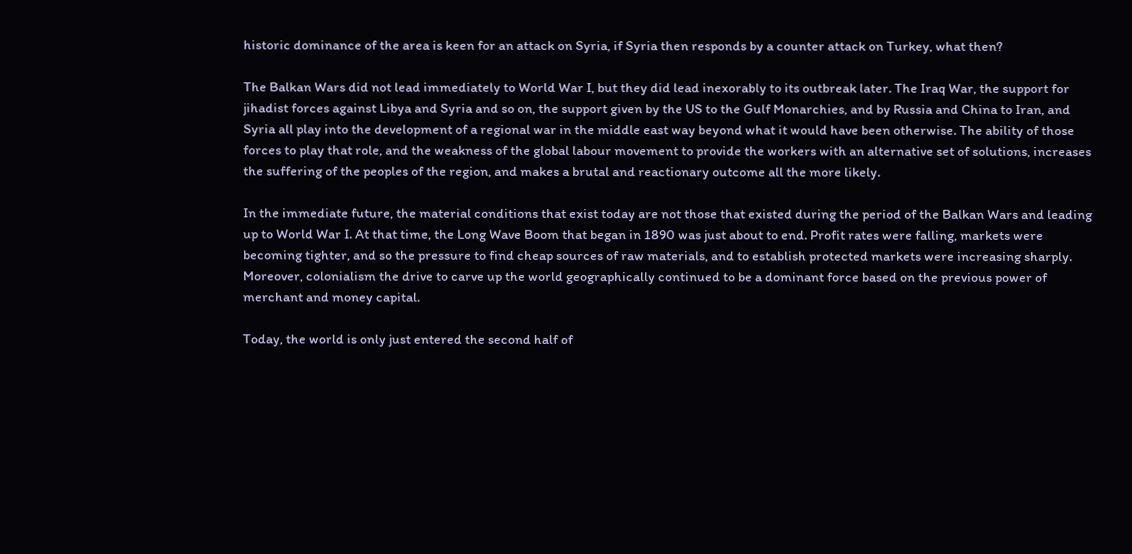historic dominance of the area is keen for an attack on Syria, if Syria then responds by a counter attack on Turkey, what then?

The Balkan Wars did not lead immediately to World War I, but they did lead inexorably to its outbreak later. The Iraq War, the support for jihadist forces against Libya and Syria and so on, the support given by the US to the Gulf Monarchies, and by Russia and China to Iran, and Syria all play into the development of a regional war in the middle east way beyond what it would have been otherwise. The ability of those forces to play that role, and the weakness of the global labour movement to provide the workers with an alternative set of solutions, increases the suffering of the peoples of the region, and makes a brutal and reactionary outcome all the more likely.

In the immediate future, the material conditions that exist today are not those that existed during the period of the Balkan Wars and leading up to World War I. At that time, the Long Wave Boom that began in 1890 was just about to end. Profit rates were falling, markets were becoming tighter, and so the pressure to find cheap sources of raw materials, and to establish protected markets were increasing sharply. Moreover, colonialism the drive to carve up the world geographically continued to be a dominant force based on the previous power of merchant and money capital.

Today, the world is only just entered the second half of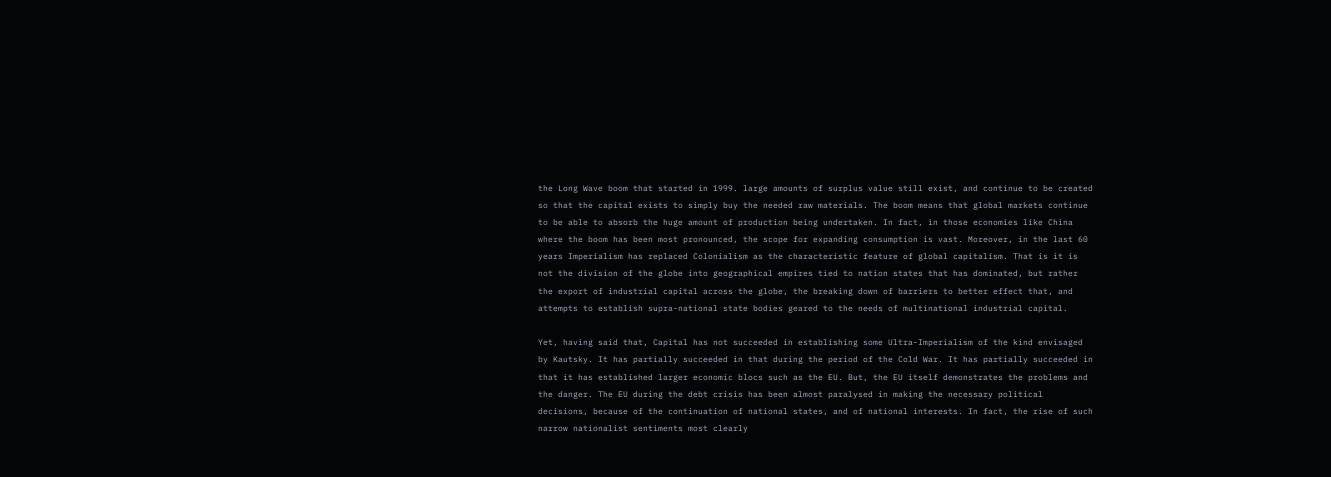the Long Wave boom that started in 1999. large amounts of surplus value still exist, and continue to be created so that the capital exists to simply buy the needed raw materials. The boom means that global markets continue to be able to absorb the huge amount of production being undertaken. In fact, in those economies like China where the boom has been most pronounced, the scope for expanding consumption is vast. Moreover, in the last 60 years Imperialism has replaced Colonialism as the characteristic feature of global capitalism. That is it is not the division of the globe into geographical empires tied to nation states that has dominated, but rather the export of industrial capital across the globe, the breaking down of barriers to better effect that, and attempts to establish supra-national state bodies geared to the needs of multinational industrial capital.

Yet, having said that, Capital has not succeeded in establishing some Ultra-Imperialism of the kind envisaged by Kautsky. It has partially succeeded in that during the period of the Cold War. It has partially succeeded in that it has established larger economic blocs such as the EU. But, the EU itself demonstrates the problems and the danger. The EU during the debt crisis has been almost paralysed in making the necessary political decisions, because of the continuation of national states, and of national interests. In fact, the rise of such narrow nationalist sentiments most clearly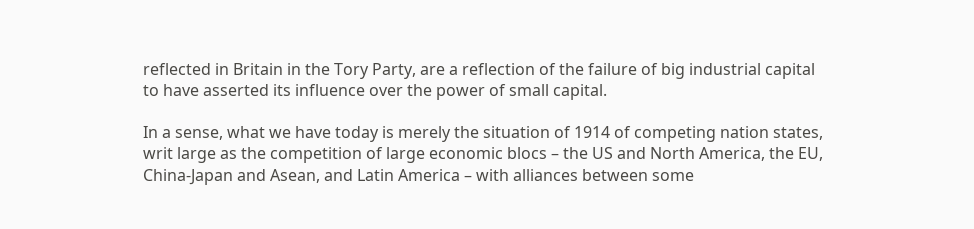reflected in Britain in the Tory Party, are a reflection of the failure of big industrial capital to have asserted its influence over the power of small capital.

In a sense, what we have today is merely the situation of 1914 of competing nation states, writ large as the competition of large economic blocs – the US and North America, the EU, China-Japan and Asean, and Latin America – with alliances between some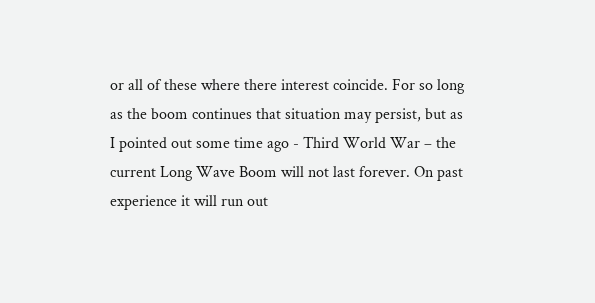or all of these where there interest coincide. For so long as the boom continues that situation may persist, but as I pointed out some time ago - Third World War – the current Long Wave Boom will not last forever. On past experience it will run out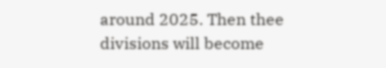around 2025. Then thee divisions will become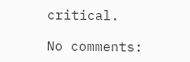critical.

No comments: